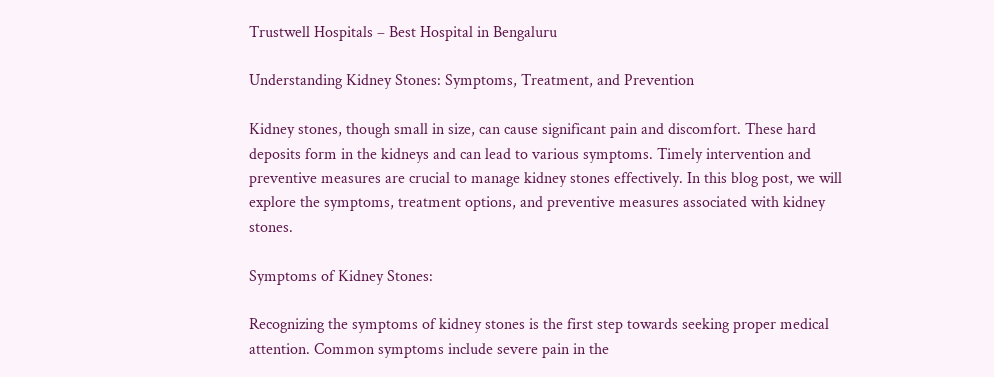Trustwell Hospitals – Best Hospital in Bengaluru

Understanding Kidney Stones: Symptoms, Treatment, and Prevention

Kidney stones, though small in size, can cause significant pain and discomfort. These hard deposits form in the kidneys and can lead to various symptoms. Timely intervention and preventive measures are crucial to manage kidney stones effectively. In this blog post, we will explore the symptoms, treatment options, and preventive measures associated with kidney stones.

Symptoms of Kidney Stones:

Recognizing the symptoms of kidney stones is the first step towards seeking proper medical attention. Common symptoms include severe pain in the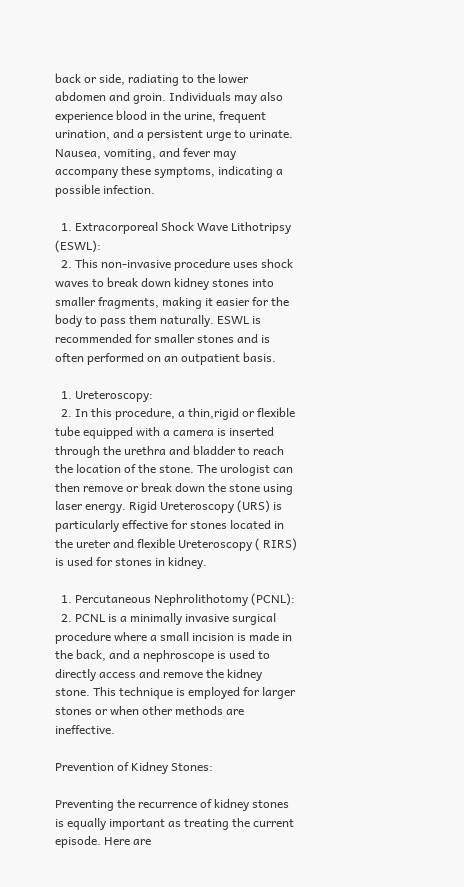back or side, radiating to the lower abdomen and groin. Individuals may also experience blood in the urine, frequent urination, and a persistent urge to urinate. Nausea, vomiting, and fever may accompany these symptoms, indicating a possible infection.

  1. Extracorporeal Shock Wave Lithotripsy (ESWL):
  2. This non-invasive procedure uses shock waves to break down kidney stones into smaller fragments, making it easier for the body to pass them naturally. ESWL is recommended for smaller stones and is often performed on an outpatient basis.

  1. Ureteroscopy:
  2. In this procedure, a thin,rigid or flexible tube equipped with a camera is inserted through the urethra and bladder to reach the location of the stone. The urologist can then remove or break down the stone using laser energy. Rigid Ureteroscopy (URS) is particularly effective for stones located in the ureter and flexible Ureteroscopy ( RIRS) is used for stones in kidney.

  1. Percutaneous Nephrolithotomy (PCNL):
  2. PCNL is a minimally invasive surgical procedure where a small incision is made in the back, and a nephroscope is used to directly access and remove the kidney stone. This technique is employed for larger stones or when other methods are ineffective.

Prevention of Kidney Stones:

Preventing the recurrence of kidney stones is equally important as treating the current episode. Here are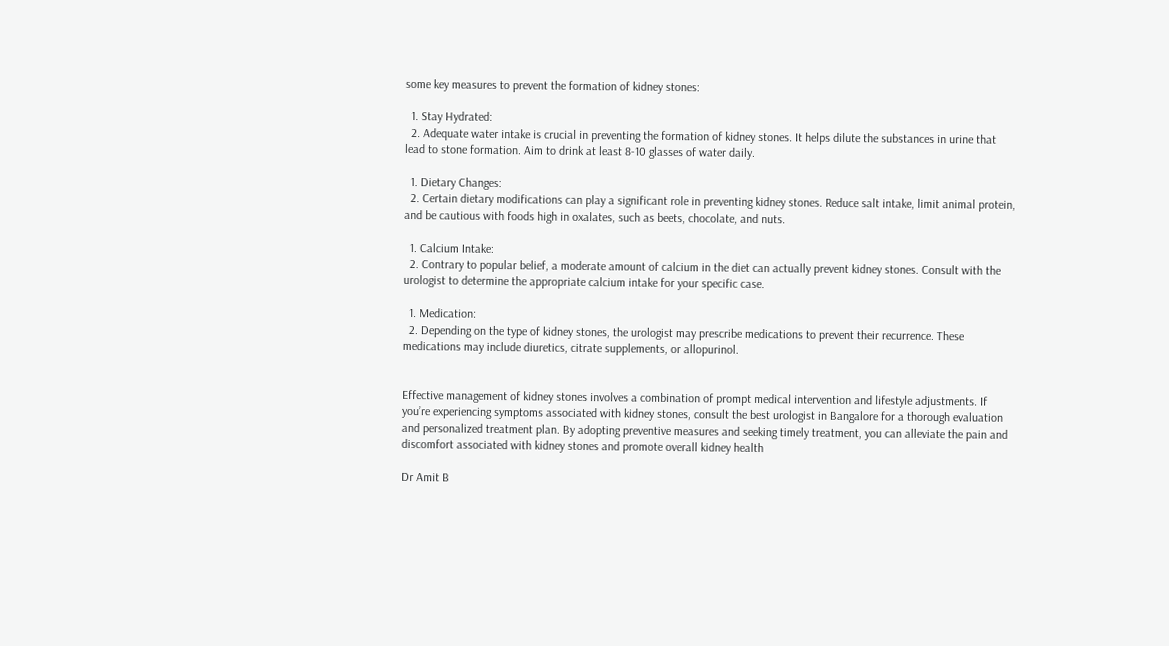some key measures to prevent the formation of kidney stones:

  1. Stay Hydrated:
  2. Adequate water intake is crucial in preventing the formation of kidney stones. It helps dilute the substances in urine that lead to stone formation. Aim to drink at least 8-10 glasses of water daily.

  1. Dietary Changes:
  2. Certain dietary modifications can play a significant role in preventing kidney stones. Reduce salt intake, limit animal protein, and be cautious with foods high in oxalates, such as beets, chocolate, and nuts.

  1. Calcium Intake:
  2. Contrary to popular belief, a moderate amount of calcium in the diet can actually prevent kidney stones. Consult with the urologist to determine the appropriate calcium intake for your specific case.

  1. Medication:
  2. Depending on the type of kidney stones, the urologist may prescribe medications to prevent their recurrence. These medications may include diuretics, citrate supplements, or allopurinol.


Effective management of kidney stones involves a combination of prompt medical intervention and lifestyle adjustments. If you’re experiencing symptoms associated with kidney stones, consult the best urologist in Bangalore for a thorough evaluation and personalized treatment plan. By adopting preventive measures and seeking timely treatment, you can alleviate the pain and discomfort associated with kidney stones and promote overall kidney health

Dr Amit B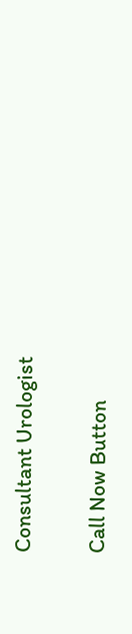Consultant Urologist

Call Now Button